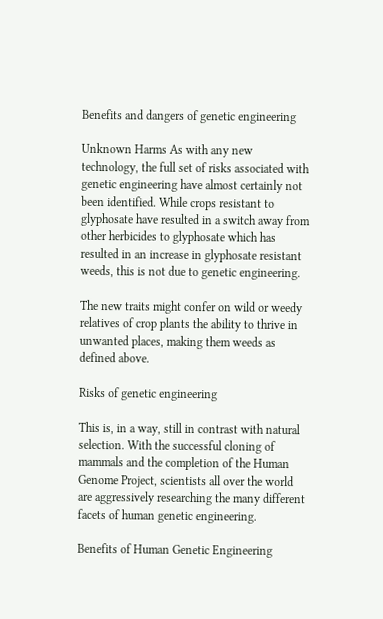Benefits and dangers of genetic engineering

Unknown Harms As with any new technology, the full set of risks associated with genetic engineering have almost certainly not been identified. While crops resistant to glyphosate have resulted in a switch away from other herbicides to glyphosate which has resulted in an increase in glyphosate resistant weeds, this is not due to genetic engineering.

The new traits might confer on wild or weedy relatives of crop plants the ability to thrive in unwanted places, making them weeds as defined above.

Risks of genetic engineering

This is, in a way, still in contrast with natural selection. With the successful cloning of mammals and the completion of the Human Genome Project, scientists all over the world are aggressively researching the many different facets of human genetic engineering.

Benefits of Human Genetic Engineering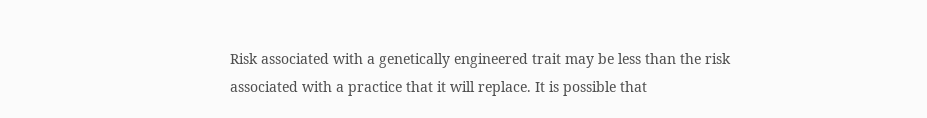Risk associated with a genetically engineered trait may be less than the risk associated with a practice that it will replace. It is possible that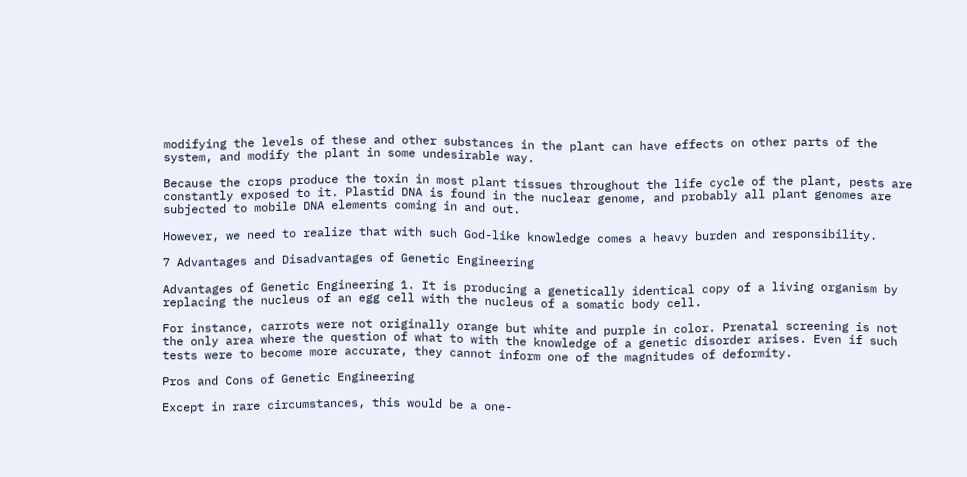modifying the levels of these and other substances in the plant can have effects on other parts of the system, and modify the plant in some undesirable way.

Because the crops produce the toxin in most plant tissues throughout the life cycle of the plant, pests are constantly exposed to it. Plastid DNA is found in the nuclear genome, and probably all plant genomes are subjected to mobile DNA elements coming in and out.

However, we need to realize that with such God-like knowledge comes a heavy burden and responsibility.

7 Advantages and Disadvantages of Genetic Engineering

Advantages of Genetic Engineering 1. It is producing a genetically identical copy of a living organism by replacing the nucleus of an egg cell with the nucleus of a somatic body cell.

For instance, carrots were not originally orange but white and purple in color. Prenatal screening is not the only area where the question of what to with the knowledge of a genetic disorder arises. Even if such tests were to become more accurate, they cannot inform one of the magnitudes of deformity.

Pros and Cons of Genetic Engineering

Except in rare circumstances, this would be a one-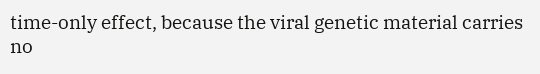time-only effect, because the viral genetic material carries no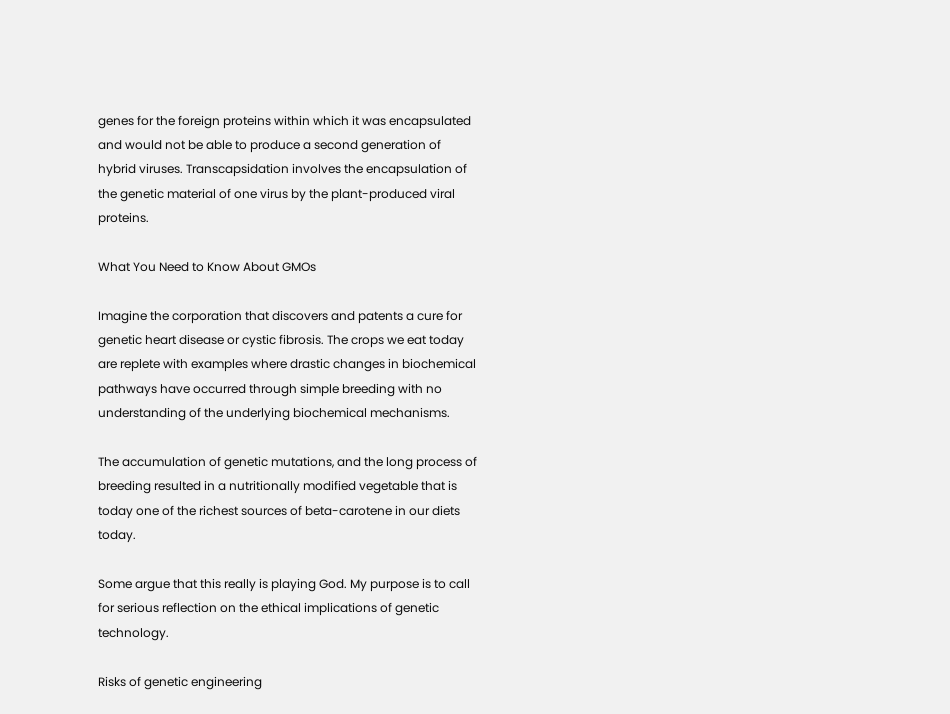genes for the foreign proteins within which it was encapsulated and would not be able to produce a second generation of hybrid viruses. Transcapsidation involves the encapsulation of the genetic material of one virus by the plant-produced viral proteins.

What You Need to Know About GMOs

Imagine the corporation that discovers and patents a cure for genetic heart disease or cystic fibrosis. The crops we eat today are replete with examples where drastic changes in biochemical pathways have occurred through simple breeding with no understanding of the underlying biochemical mechanisms.

The accumulation of genetic mutations, and the long process of breeding resulted in a nutritionally modified vegetable that is today one of the richest sources of beta-carotene in our diets today.

Some argue that this really is playing God. My purpose is to call for serious reflection on the ethical implications of genetic technology.

Risks of genetic engineering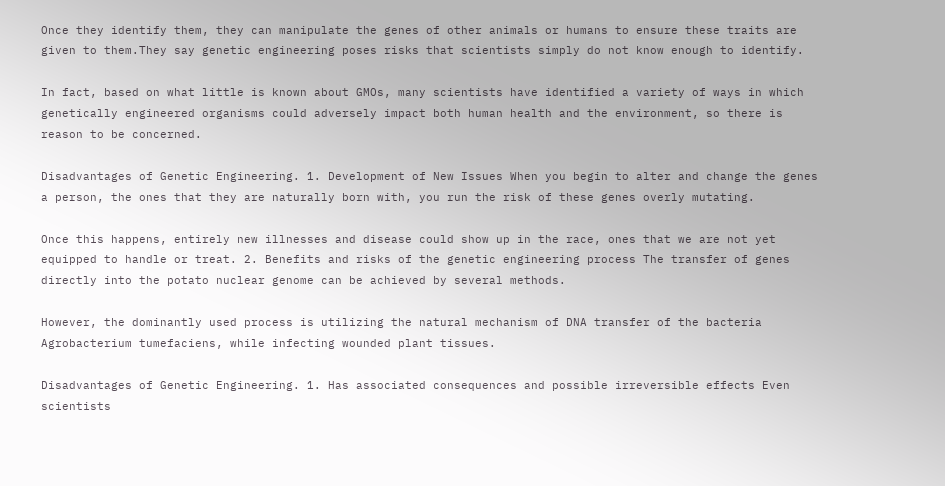Once they identify them, they can manipulate the genes of other animals or humans to ensure these traits are given to them.They say genetic engineering poses risks that scientists simply do not know enough to identify.

In fact, based on what little is known about GMOs, many scientists have identified a variety of ways in which genetically engineered organisms could adversely impact both human health and the environment, so there is reason to be concerned.

Disadvantages of Genetic Engineering. 1. Development of New Issues When you begin to alter and change the genes a person, the ones that they are naturally born with, you run the risk of these genes overly mutating.

Once this happens, entirely new illnesses and disease could show up in the race, ones that we are not yet equipped to handle or treat. 2. Benefits and risks of the genetic engineering process The transfer of genes directly into the potato nuclear genome can be achieved by several methods.

However, the dominantly used process is utilizing the natural mechanism of DNA transfer of the bacteria Agrobacterium tumefaciens, while infecting wounded plant tissues.

Disadvantages of Genetic Engineering. 1. Has associated consequences and possible irreversible effects Even scientists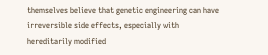themselves believe that genetic engineering can have irreversible side effects, especially with hereditarily modified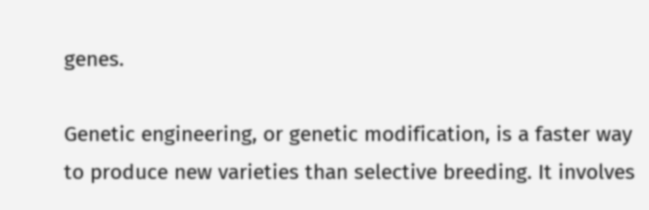genes.

Genetic engineering, or genetic modification, is a faster way to produce new varieties than selective breeding. It involves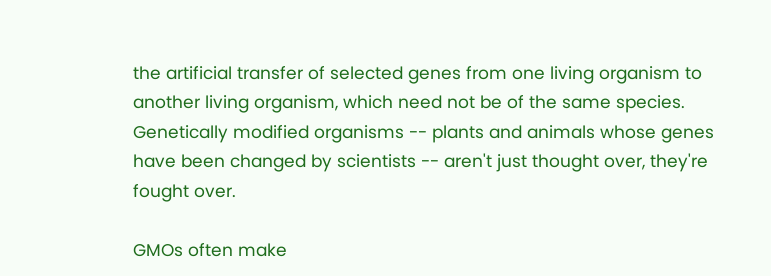the artificial transfer of selected genes from one living organism to another living organism, which need not be of the same species. Genetically modified organisms -- plants and animals whose genes have been changed by scientists -- aren't just thought over, they're fought over.

GMOs often make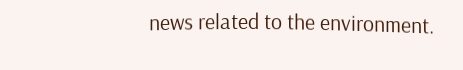news related to the environment.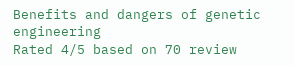Benefits and dangers of genetic engineering
Rated 4/5 based on 70 review